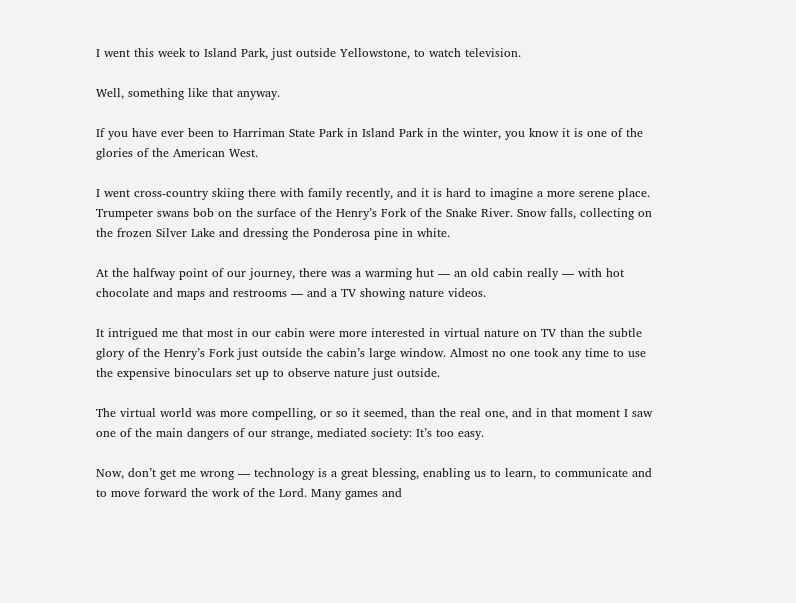I went this week to Island Park, just outside Yellowstone, to watch television.

Well, something like that anyway.

If you have ever been to Harriman State Park in Island Park in the winter, you know it is one of the glories of the American West.

I went cross-country skiing there with family recently, and it is hard to imagine a more serene place. Trumpeter swans bob on the surface of the Henry’s Fork of the Snake River. Snow falls, collecting on the frozen Silver Lake and dressing the Ponderosa pine in white.

At the halfway point of our journey, there was a warming hut — an old cabin really — with hot chocolate and maps and restrooms — and a TV showing nature videos.

It intrigued me that most in our cabin were more interested in virtual nature on TV than the subtle glory of the Henry’s Fork just outside the cabin’s large window. Almost no one took any time to use the expensive binoculars set up to observe nature just outside.

The virtual world was more compelling, or so it seemed, than the real one, and in that moment I saw one of the main dangers of our strange, mediated society: It’s too easy.

Now, don’t get me wrong — technology is a great blessing, enabling us to learn, to communicate and to move forward the work of the Lord. Many games and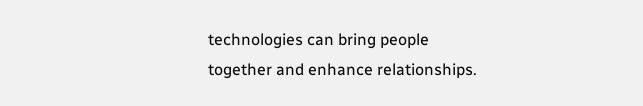technologies can bring people together and enhance relationships.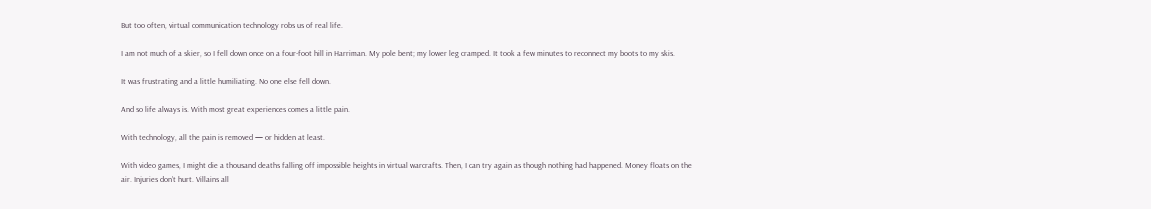But too often, virtual communication technology robs us of real life.

I am not much of a skier, so I fell down once on a four-foot hill in Harriman. My pole bent; my lower leg cramped. It took a few minutes to reconnect my boots to my skis.

It was frustrating and a little humiliating. No one else fell down.

And so life always is. With most great experiences comes a little pain.

With technology, all the pain is removed — or hidden at least.

With video games, I might die a thousand deaths falling off impossible heights in virtual warcrafts. Then, I can try again as though nothing had happened. Money floats on the air. Injuries don’t hurt. Villains all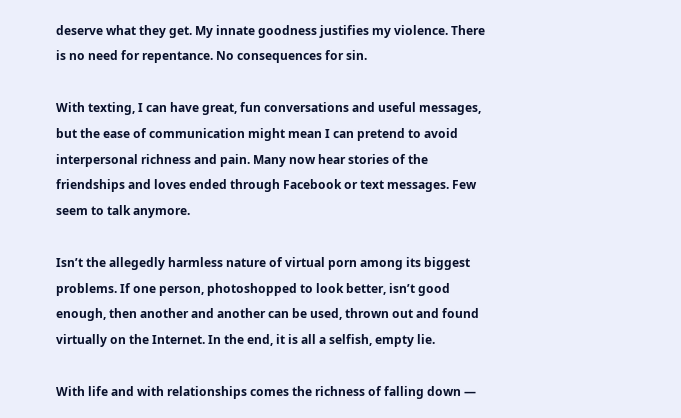deserve what they get. My innate goodness justifies my violence. There is no need for repentance. No consequences for sin.

With texting, I can have great, fun conversations and useful messages, but the ease of communication might mean I can pretend to avoid interpersonal richness and pain. Many now hear stories of the friendships and loves ended through Facebook or text messages. Few seem to talk anymore.

Isn’t the allegedly harmless nature of virtual porn among its biggest problems. If one person, photoshopped to look better, isn’t good enough, then another and another can be used, thrown out and found virtually on the Internet. In the end, it is all a selfish, empty lie.

With life and with relationships comes the richness of falling down —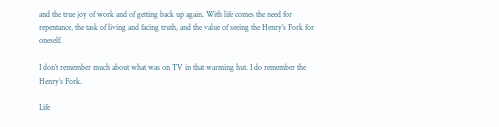and the true joy of work and of getting back up again. With life comes the need for repentance, the task of living and facing truth, and the value of seeing the Henry’s Fork for oneself.

I don’t remember much about what was on TV in that warming hut. I do remember the Henry’s Fork.

Life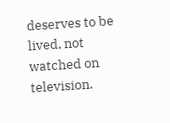deserves to be lived, not watched on television.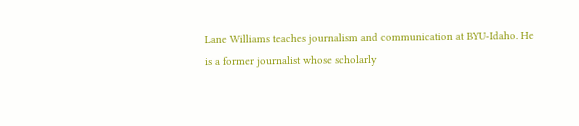Lane Williams teaches journalism and communication at BYU-Idaho. He is a former journalist whose scholarly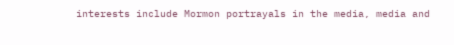interests include Mormon portrayals in the media, media and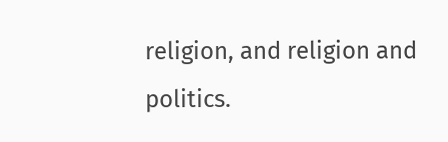religion, and religion and politics.